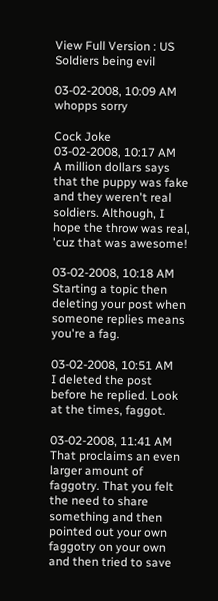View Full Version : US Soldiers being evil

03-02-2008, 10:09 AM
whopps sorry

Cock Joke
03-02-2008, 10:17 AM
A million dollars says that the puppy was fake and they weren't real soldiers. Although, I hope the throw was real, 'cuz that was awesome!

03-02-2008, 10:18 AM
Starting a topic then deleting your post when someone replies means you're a fag.

03-02-2008, 10:51 AM
I deleted the post before he replied. Look at the times, faggot.

03-02-2008, 11:41 AM
That proclaims an even larger amount of faggotry. That you felt the need to share something and then pointed out your own faggotry on your own and then tried to save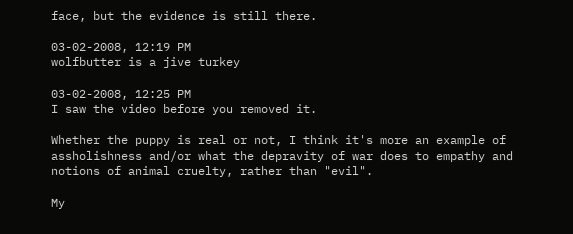face, but the evidence is still there.

03-02-2008, 12:19 PM
wolfbutter is a jive turkey

03-02-2008, 12:25 PM
I saw the video before you removed it.

Whether the puppy is real or not, I think it's more an example of assholishness and/or what the depravity of war does to empathy and notions of animal cruelty, rather than "evil".

My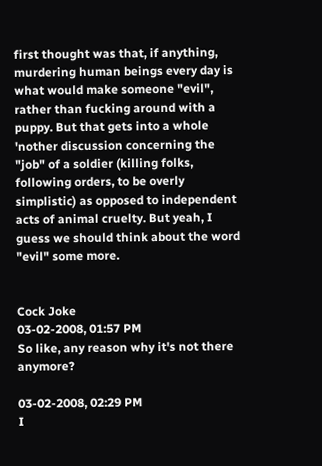first thought was that, if anything, murdering human beings every day is what would make someone "evil", rather than fucking around with a puppy. But that gets into a whole 'nother discussion concerning the "job" of a soldier (killing folks, following orders, to be overly simplistic) as opposed to independent acts of animal cruelty. But yeah, I guess we should think about the word "evil" some more.


Cock Joke
03-02-2008, 01:57 PM
So like, any reason why it's not there anymore?

03-02-2008, 02:29 PM
I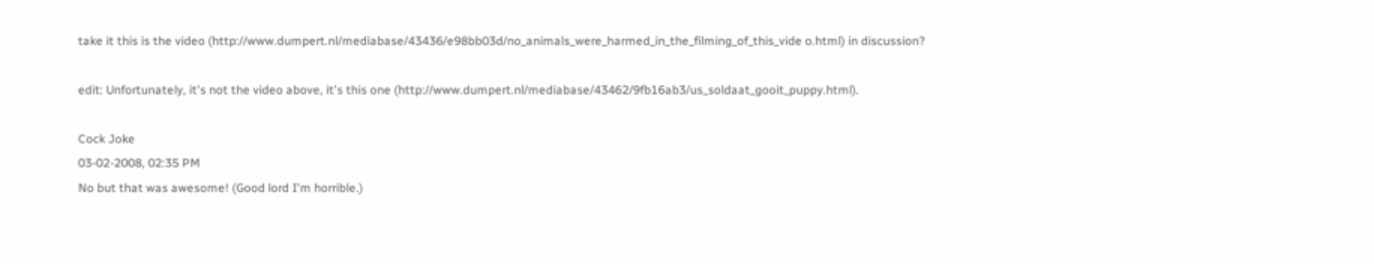take it this is the video (http://www.dumpert.nl/mediabase/43436/e98bb03d/no_animals_were_harmed_in_the_filming_of_this_vide o.html) in discussion?

edit: Unfortunately, it's not the video above, it's this one (http://www.dumpert.nl/mediabase/43462/9fb16ab3/us_soldaat_gooit_puppy.html).

Cock Joke
03-02-2008, 02:35 PM
No but that was awesome! (Good lord I'm horrible.)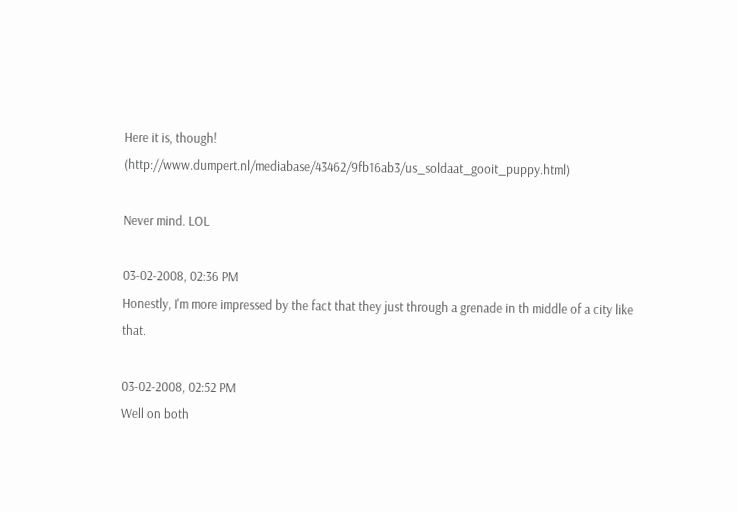Here it is, though! (http://www.dumpert.nl/mediabase/43462/9fb16ab3/us_soldaat_gooit_puppy.html)

Never mind. LOL

03-02-2008, 02:36 PM
Honestly, I'm more impressed by the fact that they just through a grenade in th middle of a city like that.

03-02-2008, 02:52 PM
Well on both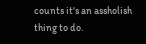counts it's an assholish thing to do.